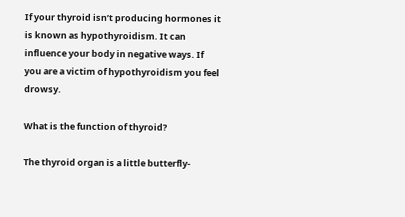If your thyroid isn’t producing hormones it is known as hypothyroidism. It can influence your body in negative ways. If you are a victim of hypothyroidism you feel drowsy.

What is the function of thyroid?

The thyroid organ is a little butterfly-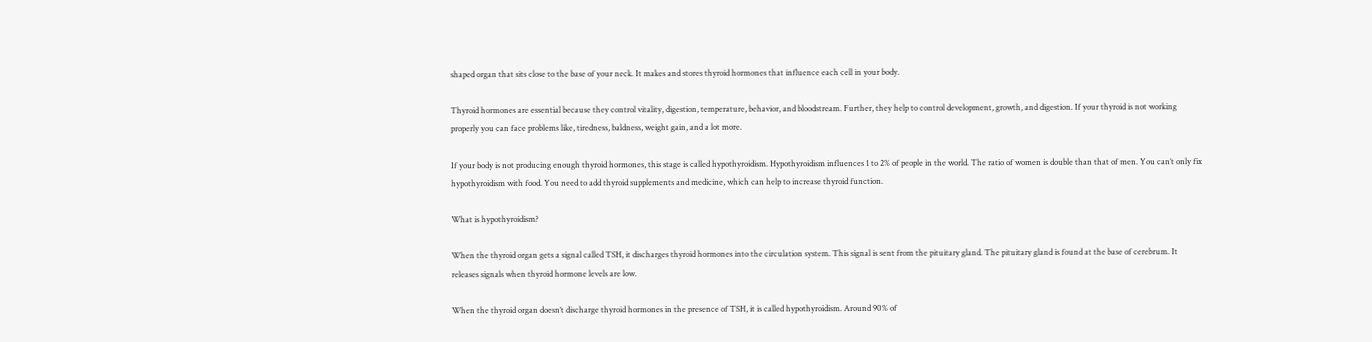shaped organ that sits close to the base of your neck. It makes and stores thyroid hormones that influence each cell in your body.

Thyroid hormones are essential because they control vitality, digestion, temperature, behavior, and bloodstream. Further, they help to control development, growth, and digestion. If your thyroid is not working properly you can face problems like, tiredness, baldness, weight gain, and a lot more.

If your body is not producing enough thyroid hormones, this stage is called hypothyroidism. Hypothyroidism influences 1 to 2% of people in the world. The ratio of women is double than that of men. You can’t only fix hypothyroidism with food. You need to add thyroid supplements and medicine, which can help to increase thyroid function.

What is hypothyroidism?

When the thyroid organ gets a signal called TSH, it discharges thyroid hormones into the circulation system. This signal is sent from the pituitary gland. The pituitary gland is found at the base of cerebrum. It releases signals when thyroid hormone levels are low.

When the thyroid organ doesn’t discharge thyroid hormones in the presence of TSH, it is called hypothyroidism. Around 90% of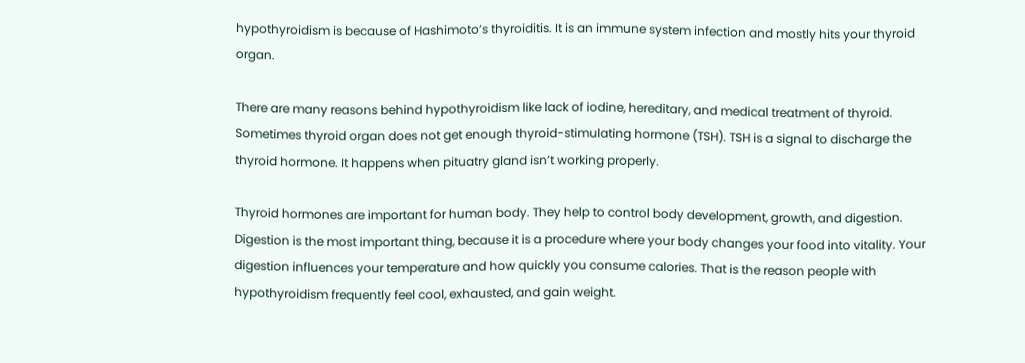hypothyroidism is because of Hashimoto’s thyroiditis. It is an immune system infection and mostly hits your thyroid organ.

There are many reasons behind hypothyroidism like lack of iodine, hereditary, and medical treatment of thyroid. Sometimes thyroid organ does not get enough thyroid-stimulating hormone (TSH). TSH is a signal to discharge the thyroid hormone. It happens when pituatry gland isn’t working properly.

Thyroid hormones are important for human body. They help to control body development, growth, and digestion. Digestion is the most important thing, because it is a procedure where your body changes your food into vitality. Your digestion influences your temperature and how quickly you consume calories. That is the reason people with hypothyroidism frequently feel cool, exhausted, and gain weight.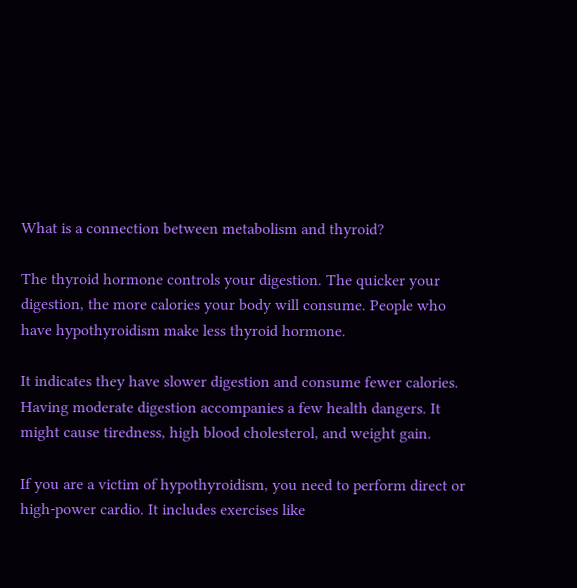What is a connection between metabolism and thyroid?

The thyroid hormone controls your digestion. The quicker your digestion, the more calories your body will consume. People who have hypothyroidism make less thyroid hormone.

It indicates they have slower digestion and consume fewer calories. Having moderate digestion accompanies a few health dangers. It might cause tiredness, high blood cholesterol, and weight gain.

If you are a victim of hypothyroidism, you need to perform direct or high-power cardio. It includes exercises like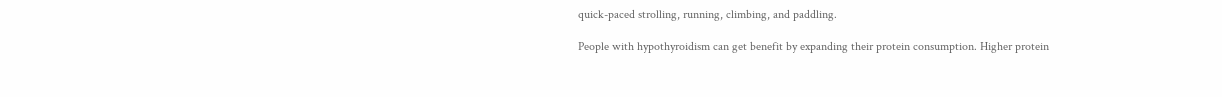quick-paced strolling, running, climbing, and paddling.

People with hypothyroidism can get benefit by expanding their protein consumption. Higher protein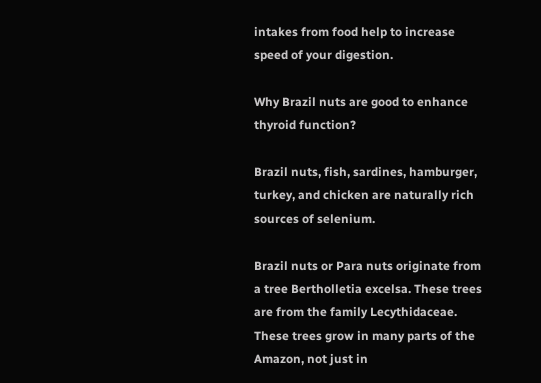intakes from food help to increase speed of your digestion.

Why Brazil nuts are good to enhance thyroid function?

Brazil nuts, fish, sardines, hamburger, turkey, and chicken are naturally rich sources of selenium.

Brazil nuts or Para nuts originate from a tree Bertholletia excelsa. These trees are from the family Lecythidaceae. These trees grow in many parts of the Amazon, not just in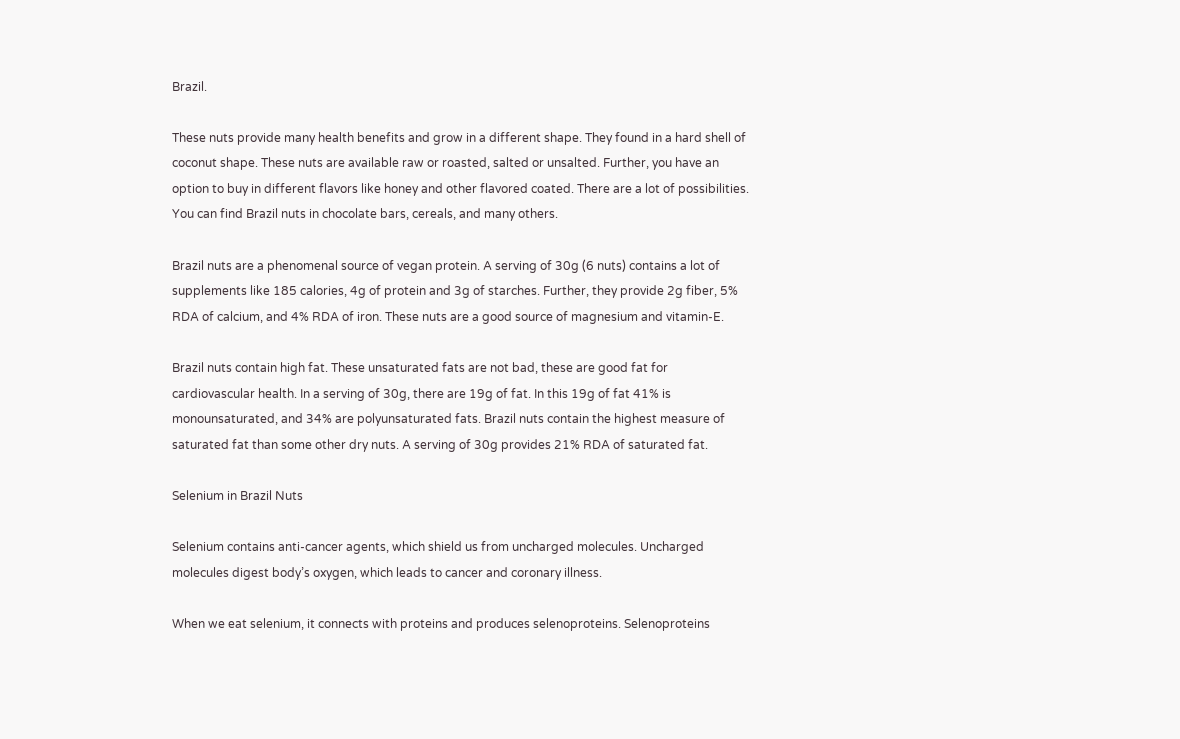Brazil.

These nuts provide many health benefits and grow in a different shape. They found in a hard shell of coconut shape. These nuts are available raw or roasted, salted or unsalted. Further, you have an option to buy in different flavors like honey and other flavored coated. There are a lot of possibilities. You can find Brazil nuts in chocolate bars, cereals, and many others.

Brazil nuts are a phenomenal source of vegan protein. A serving of 30g (6 nuts) contains a lot of supplements like 185 calories, 4g of protein and 3g of starches. Further, they provide 2g fiber, 5% RDA of calcium, and 4% RDA of iron. These nuts are a good source of magnesium and vitamin-E.

Brazil nuts contain high fat. These unsaturated fats are not bad, these are good fat for cardiovascular health. In a serving of 30g, there are 19g of fat. In this 19g of fat 41% is monounsaturated, and 34% are polyunsaturated fats. Brazil nuts contain the highest measure of saturated fat than some other dry nuts. A serving of 30g provides 21% RDA of saturated fat.

Selenium in Brazil Nuts

Selenium contains anti-cancer agents, which shield us from uncharged molecules. Uncharged molecules digest body’s oxygen, which leads to cancer and coronary illness.

When we eat selenium, it connects with proteins and produces selenoproteins. Selenoproteins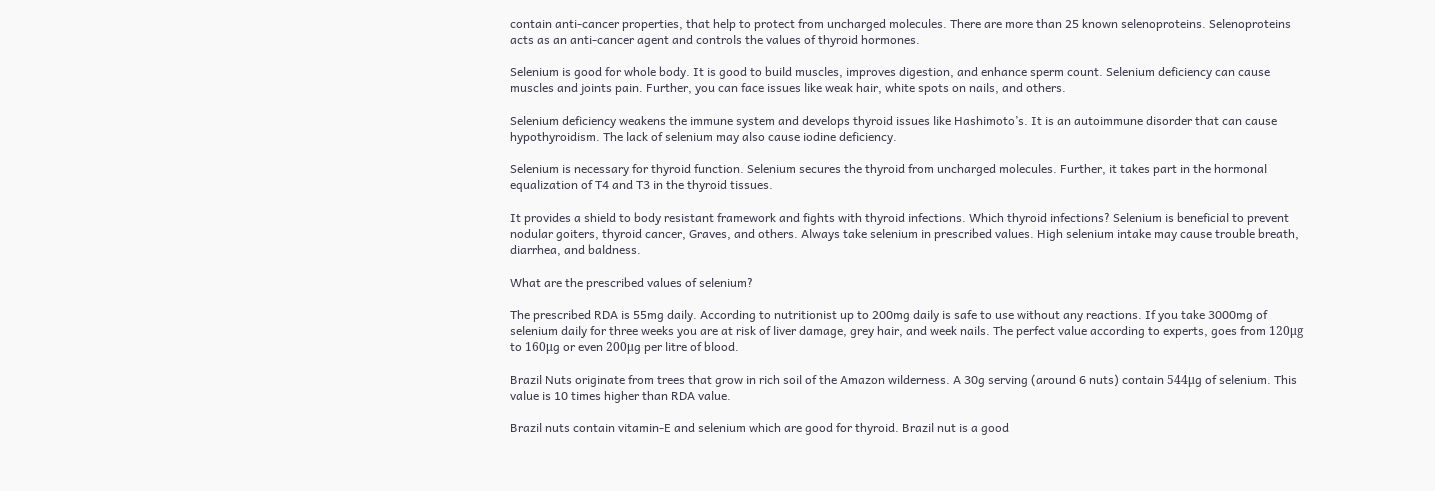contain anti-cancer properties, that help to protect from uncharged molecules. There are more than 25 known selenoproteins. Selenoproteins acts as an anti-cancer agent and controls the values of thyroid hormones.

Selenium is good for whole body. It is good to build muscles, improves digestion, and enhance sperm count. Selenium deficiency can cause muscles and joints pain. Further, you can face issues like weak hair, white spots on nails, and others.

Selenium deficiency weakens the immune system and develops thyroid issues like Hashimoto’s. It is an autoimmune disorder that can cause hypothyroidism. The lack of selenium may also cause iodine deficiency.

Selenium is necessary for thyroid function. Selenium secures the thyroid from uncharged molecules. Further, it takes part in the hormonal equalization of T4 and T3 in the thyroid tissues.

It provides a shield to body resistant framework and fights with thyroid infections. Which thyroid infections? Selenium is beneficial to prevent nodular goiters, thyroid cancer, Graves, and others. Always take selenium in prescribed values. High selenium intake may cause trouble breath, diarrhea, and baldness.

What are the prescribed values of selenium?

The prescribed RDA is 55mg daily. According to nutritionist up to 200mg daily is safe to use without any reactions. If you take 3000mg of selenium daily for three weeks you are at risk of liver damage, grey hair, and week nails. The perfect value according to experts, goes from 120μg to 160μg or even 200μg per litre of blood.

Brazil Nuts originate from trees that grow in rich soil of the Amazon wilderness. A 30g serving (around 6 nuts) contain 544μg of selenium. This value is 10 times higher than RDA value.

Brazil nuts contain vitamin-E and selenium which are good for thyroid. Brazil nut is a good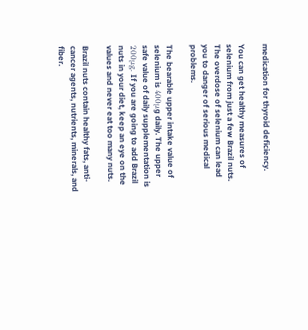medication for thyroid deficiency.

You can get healthy measures of selenium from just a few Brazil nuts. The overdose of selenium can lead you to danger of serious medical problems.

The bearable upper intake value of selenium is 400μg daily. The upper safe value of daily supplementation is 200μg. If you are going to add Brazil nuts in your diet, keep an eye on the values and never eat too many nuts.

Brazil nuts contain healthy fats, anti-cancer agents, nutrients, minerals, and fiber.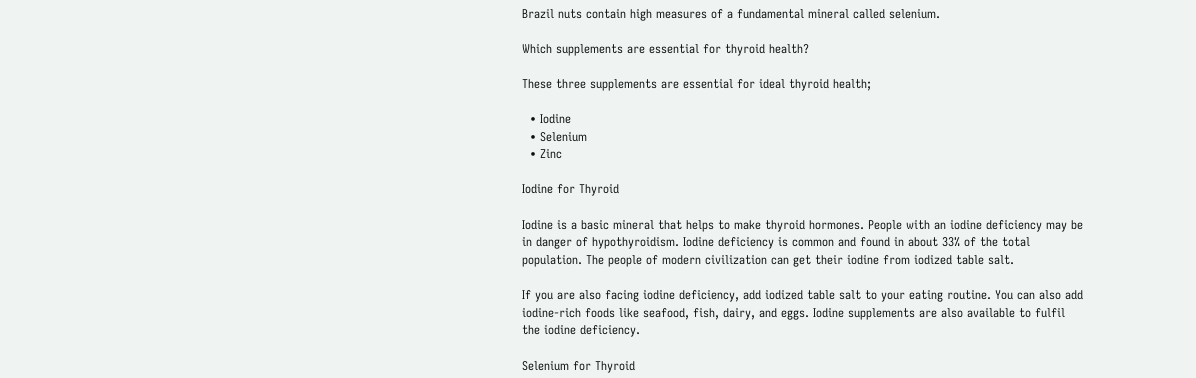Brazil nuts contain high measures of a fundamental mineral called selenium.

Which supplements are essential for thyroid health?

These three supplements are essential for ideal thyroid health;

  • Iodine
  • Selenium
  • Zinc

Iodine for Thyroid

Iodine is a basic mineral that helps to make thyroid hormones. People with an iodine deficiency may be in danger of hypothyroidism. Iodine deficiency is common and found in about 33% of the total population. The people of modern civilization can get their iodine from iodized table salt.

If you are also facing iodine deficiency, add iodized table salt to your eating routine. You can also add iodine-rich foods like seafood, fish, dairy, and eggs. Iodine supplements are also available to fulfil the iodine deficiency.

Selenium for Thyroid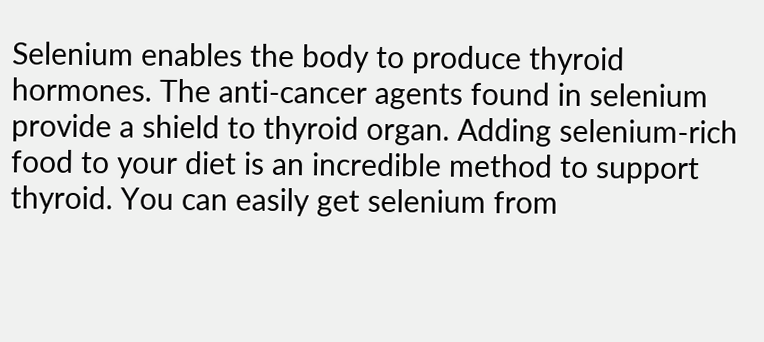Selenium enables the body to produce thyroid hormones. The anti-cancer agents found in selenium provide a shield to thyroid organ. Adding selenium-rich food to your diet is an incredible method to support thyroid. You can easily get selenium from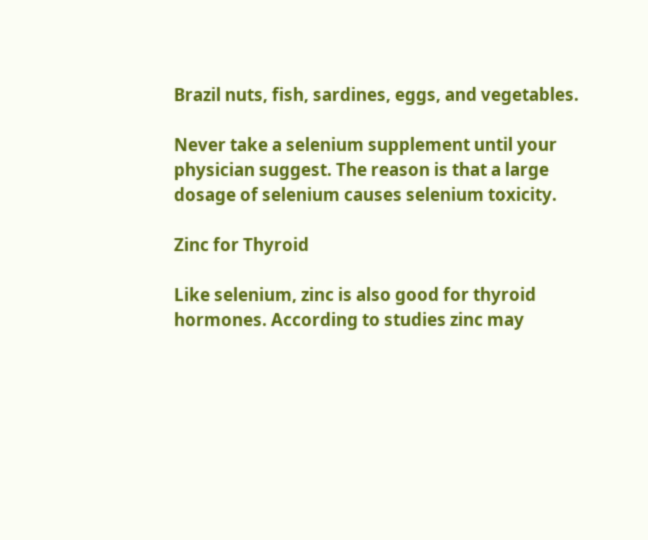Brazil nuts, fish, sardines, eggs, and vegetables.

Never take a selenium supplement until your physician suggest. The reason is that a large dosage of selenium causes selenium toxicity.

Zinc for Thyroid

Like selenium, zinc is also good for thyroid hormones. According to studies zinc may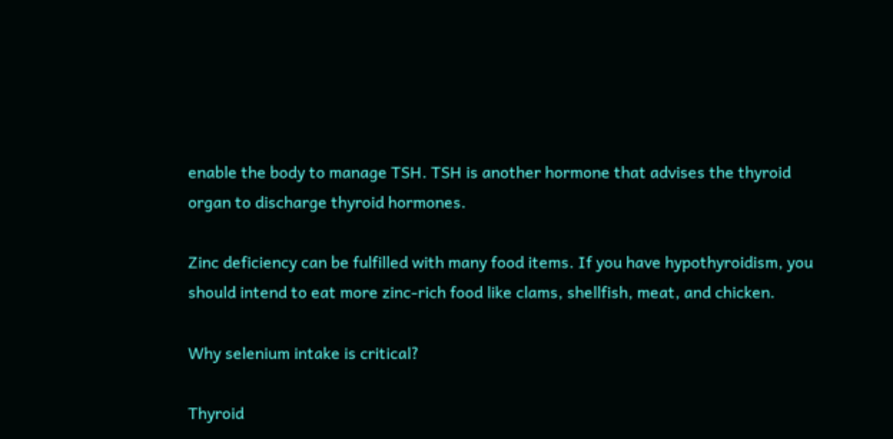enable the body to manage TSH. TSH is another hormone that advises the thyroid organ to discharge thyroid hormones.

Zinc deficiency can be fulfilled with many food items. If you have hypothyroidism, you should intend to eat more zinc-rich food like clams, shellfish, meat, and chicken.

Why selenium intake is critical?

Thyroid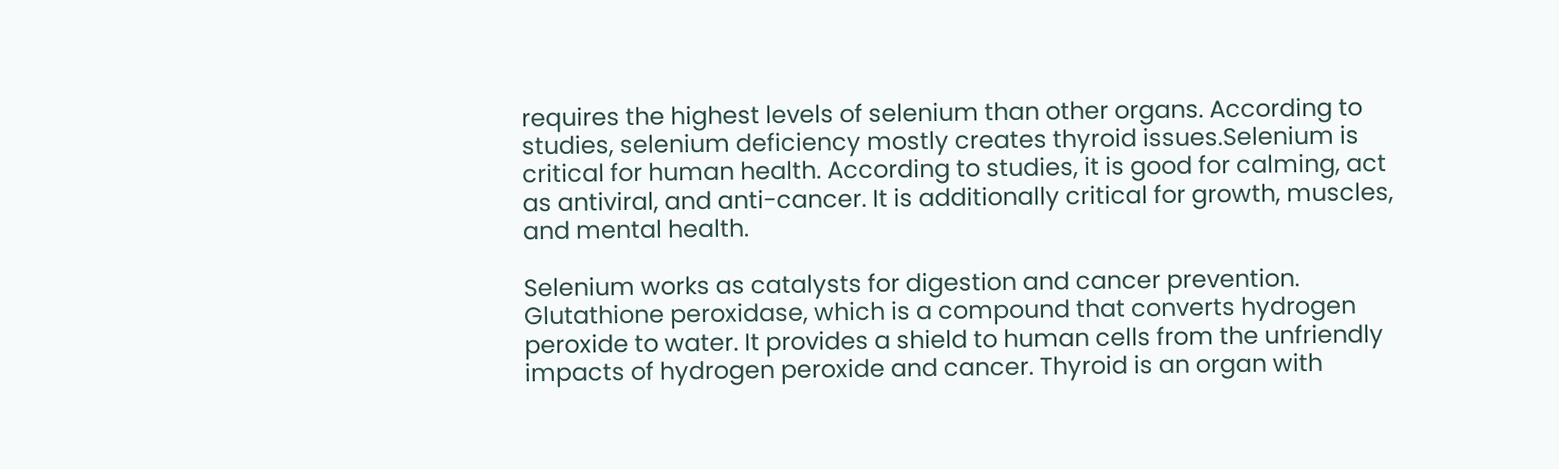requires the highest levels of selenium than other organs. According to studies, selenium deficiency mostly creates thyroid issues.Selenium is critical for human health. According to studies, it is good for calming, act as antiviral, and anti-cancer. It is additionally critical for growth, muscles, and mental health.

Selenium works as catalysts for digestion and cancer prevention. Glutathione peroxidase, which is a compound that converts hydrogen peroxide to water. It provides a shield to human cells from the unfriendly impacts of hydrogen peroxide and cancer. Thyroid is an organ with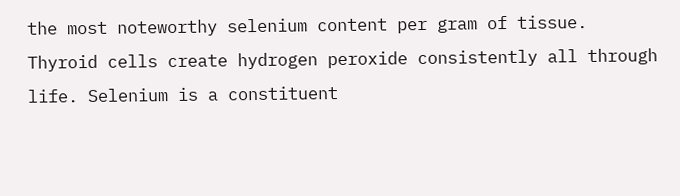the most noteworthy selenium content per gram of tissue. Thyroid cells create hydrogen peroxide consistently all through life. Selenium is a constituent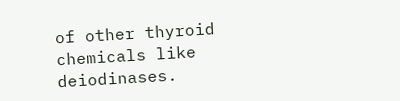of other thyroid chemicals like deiodinases.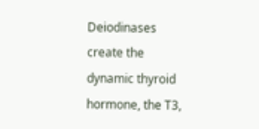Deiodinases create the dynamic thyroid hormone, the T3,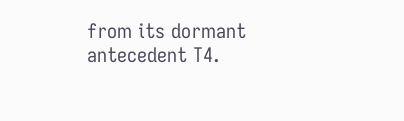from its dormant antecedent T4.